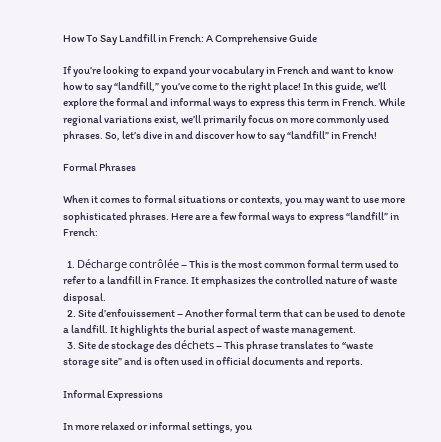How To Say Landfill in French: A Comprehensive Guide

If you’re looking to expand your vocabulary in French and want to know how to say “landfill,” you’ve come to the right place! In this guide, we’ll explore the formal and informal ways to express this term in French. While regional variations exist, we’ll primarily focus on more commonly used phrases. So, let’s dive in and discover how to say “landfill” in French!

Formal Phrases

When it comes to formal situations or contexts, you may want to use more sophisticated phrases. Here are a few formal ways to express “landfill” in French:

  1. Décharge contrôlée – This is the most common formal term used to refer to a landfill in France. It emphasizes the controlled nature of waste disposal.
  2. Site d’enfouissement – Another formal term that can be used to denote a landfill. It highlights the burial aspect of waste management.
  3. Site de stockage des déchets – This phrase translates to “waste storage site” and is often used in official documents and reports.

Informal Expressions

In more relaxed or informal settings, you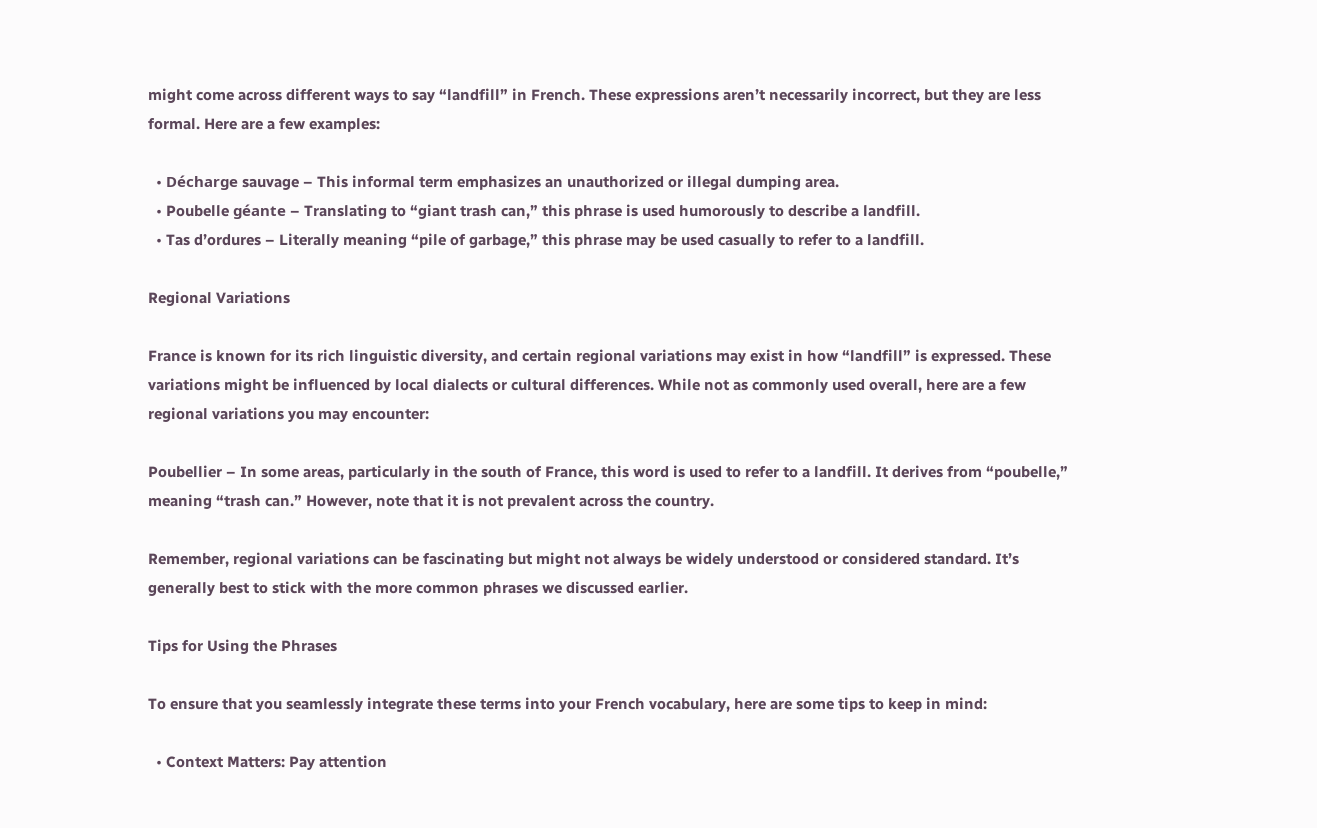might come across different ways to say “landfill” in French. These expressions aren’t necessarily incorrect, but they are less formal. Here are a few examples:

  • Décharge sauvage – This informal term emphasizes an unauthorized or illegal dumping area.
  • Poubelle géante – Translating to “giant trash can,” this phrase is used humorously to describe a landfill.
  • Tas d’ordures – Literally meaning “pile of garbage,” this phrase may be used casually to refer to a landfill.

Regional Variations

France is known for its rich linguistic diversity, and certain regional variations may exist in how “landfill” is expressed. These variations might be influenced by local dialects or cultural differences. While not as commonly used overall, here are a few regional variations you may encounter:

Poubellier – In some areas, particularly in the south of France, this word is used to refer to a landfill. It derives from “poubelle,” meaning “trash can.” However, note that it is not prevalent across the country.

Remember, regional variations can be fascinating but might not always be widely understood or considered standard. It’s generally best to stick with the more common phrases we discussed earlier.

Tips for Using the Phrases

To ensure that you seamlessly integrate these terms into your French vocabulary, here are some tips to keep in mind:

  • Context Matters: Pay attention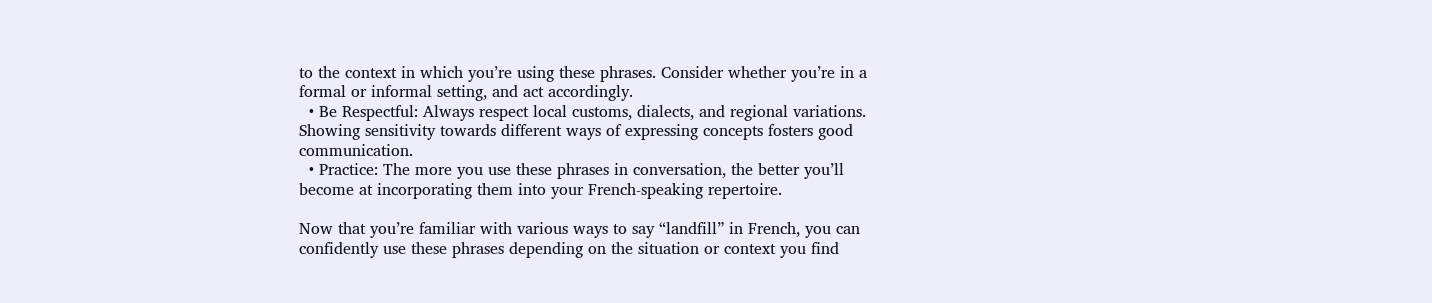to the context in which you’re using these phrases. Consider whether you’re in a formal or informal setting, and act accordingly.
  • Be Respectful: Always respect local customs, dialects, and regional variations. Showing sensitivity towards different ways of expressing concepts fosters good communication.
  • Practice: The more you use these phrases in conversation, the better you’ll become at incorporating them into your French-speaking repertoire.

Now that you’re familiar with various ways to say “landfill” in French, you can confidently use these phrases depending on the situation or context you find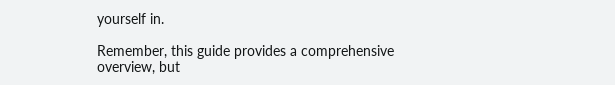yourself in.

Remember, this guide provides a comprehensive overview, but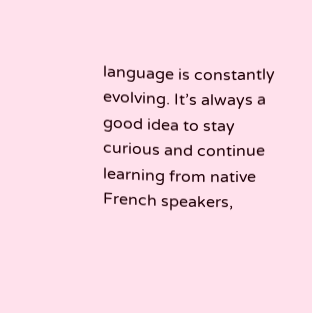language is constantly evolving. It’s always a good idea to stay curious and continue learning from native French speakers,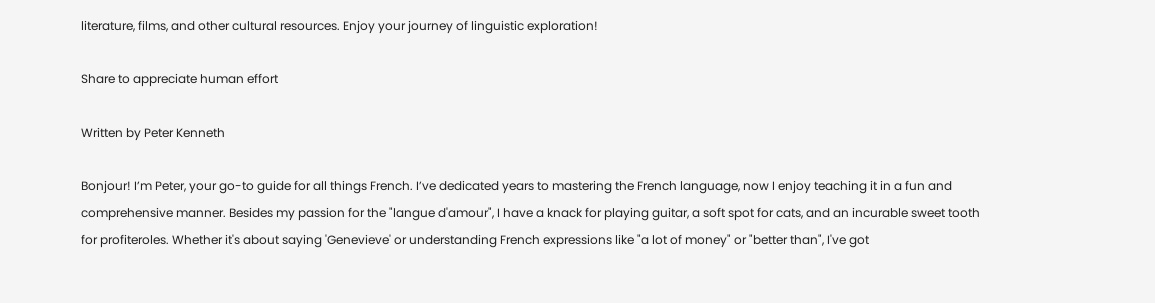literature, films, and other cultural resources. Enjoy your journey of linguistic exploration!

Share to appreciate human effort

Written by Peter Kenneth

Bonjour! I’m Peter, your go-to guide for all things French. I’ve dedicated years to mastering the French language, now I enjoy teaching it in a fun and comprehensive manner. Besides my passion for the "langue d'amour", I have a knack for playing guitar, a soft spot for cats, and an incurable sweet tooth for profiteroles. Whether it's about saying 'Genevieve' or understanding French expressions like "a lot of money" or "better than", I've got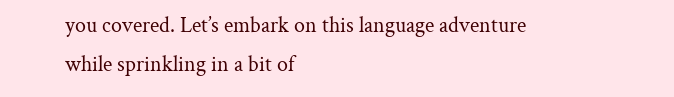you covered. Let’s embark on this language adventure while sprinkling in a bit of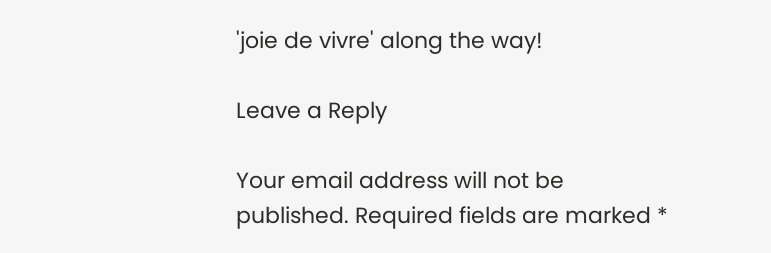'joie de vivre' along the way!

Leave a Reply

Your email address will not be published. Required fields are marked *